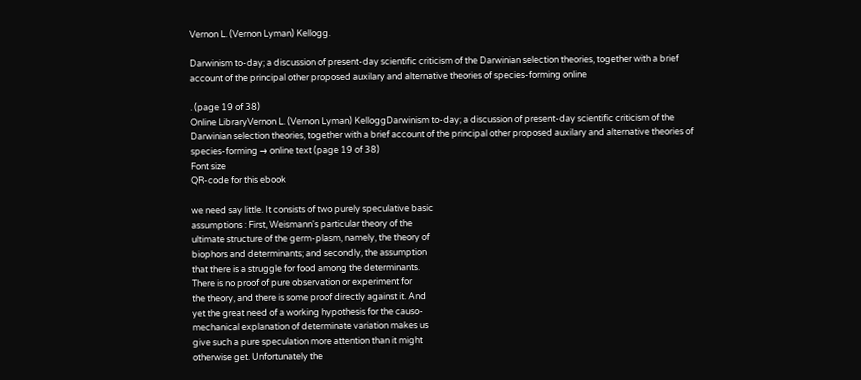Vernon L. (Vernon Lyman) Kellogg.

Darwinism to-day; a discussion of present-day scientific criticism of the Darwinian selection theories, together with a brief account of the principal other proposed auxilary and alternative theories of species-forming online

. (page 19 of 38)
Online LibraryVernon L. (Vernon Lyman) KelloggDarwinism to-day; a discussion of present-day scientific criticism of the Darwinian selection theories, together with a brief account of the principal other proposed auxilary and alternative theories of species-forming → online text (page 19 of 38)
Font size
QR-code for this ebook

we need say little. It consists of two purely speculative basic
assumptions : First, Weismann's particular theory of the
ultimate structure of the germ-plasm, namely, the theory of
biophors and determinants; and secondly, the assumption
that there is a struggle for food among the determinants.
There is no proof of pure observation or experiment for
the theory, and there is some proof directly against it. And
yet the great need of a working hypothesis for the causo-
mechanical explanation of determinate variation makes us
give such a pure speculation more attention than it might
otherwise get. Unfortunately the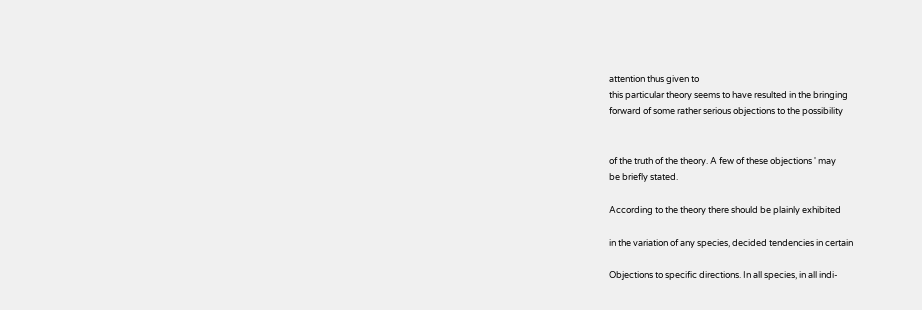attention thus given to
this particular theory seems to have resulted in the bringing
forward of some rather serious objections to the possibility


of the truth of the theory. A few of these objections ' may
be briefly stated.

According to the theory there should be plainly exhibited

in the variation of any species, decided tendencies in certain

Objections to specific directions. In all species, in all indi-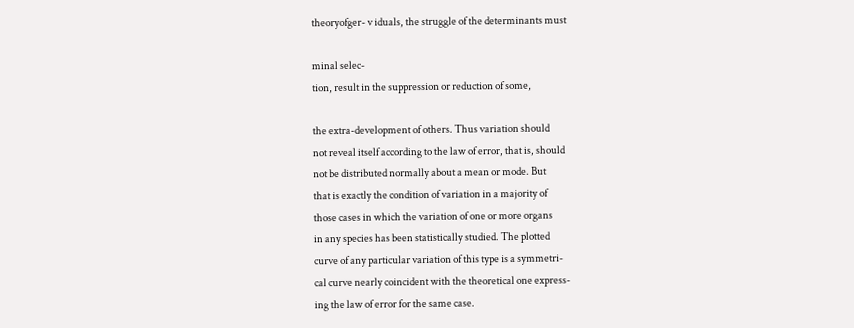theoryofger- v iduals, the struggle of the determinants must

minal selec-
tion, result in the suppression or reduction of some,

the extra-development of others. Thus variation should
not reveal itself according to the law of error, that is, should
not be distributed normally about a mean or mode. But
that is exactly the condition of variation in a majority of
those cases in which the variation of one or more organs
in any species has been statistically studied. The plotted
curve of any particular variation of this type is a symmetri-
cal curve nearly coincident with the theoretical one express-
ing the law of error for the same case.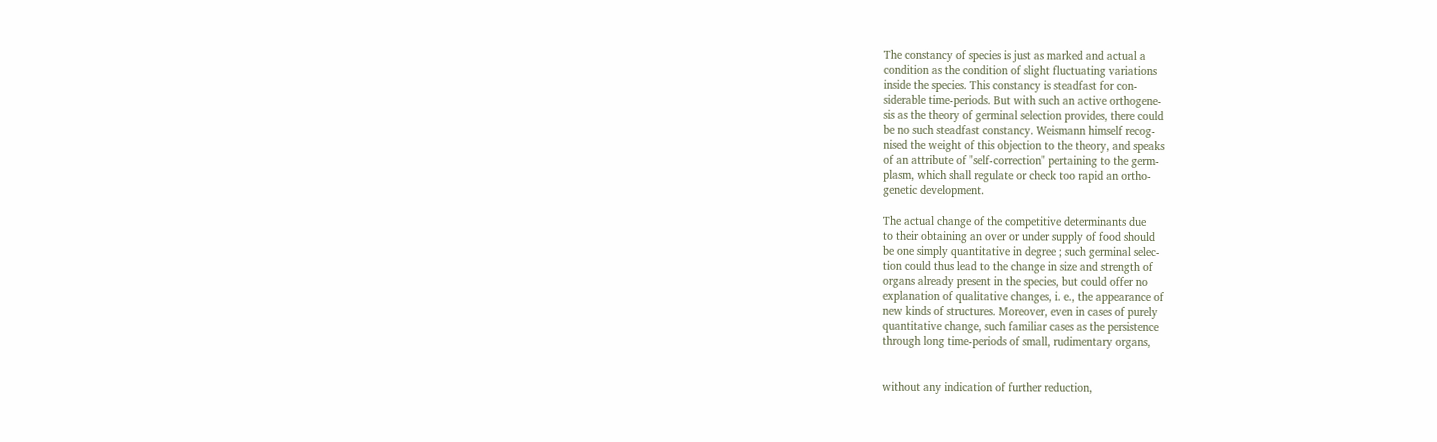The constancy of species is just as marked and actual a
condition as the condition of slight fluctuating variations
inside the species. This constancy is steadfast for con-
siderable time-periods. But with such an active orthogene-
sis as the theory of germinal selection provides, there could
be no such steadfast constancy. Weismann himself recog-
nised the weight of this objection to the theory, and speaks
of an attribute of "self-correction" pertaining to the germ-
plasm, which shall regulate or check too rapid an ortho-
genetic development.

The actual change of the competitive determinants due
to their obtaining an over or under supply of food should
be one simply quantitative in degree ; such germinal selec-
tion could thus lead to the change in size and strength of
organs already present in the species, but could offer no
explanation of qualitative changes, i. e., the appearance of
new kinds of structures. Moreover, even in cases of purely
quantitative change, such familiar cases as the persistence
through long time-periods of small, rudimentary organs,


without any indication of further reduction,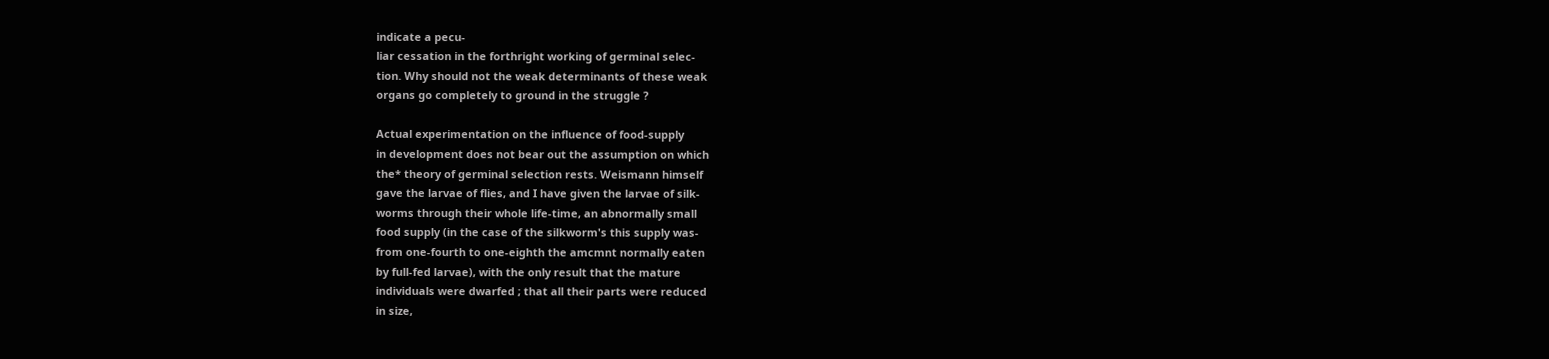indicate a pecu-
liar cessation in the forthright working of germinal selec-
tion. Why should not the weak determinants of these weak
organs go completely to ground in the struggle ?

Actual experimentation on the influence of food-supply
in development does not bear out the assumption on which
the* theory of germinal selection rests. Weismann himself
gave the larvae of flies, and I have given the larvae of silk-
worms through their whole life-time, an abnormally small
food supply (in the case of the silkworm's this supply was-
from one-fourth to one-eighth the amcmnt normally eaten
by full-fed larvae), with the only result that the mature
individuals were dwarfed ; that all their parts were reduced
in size,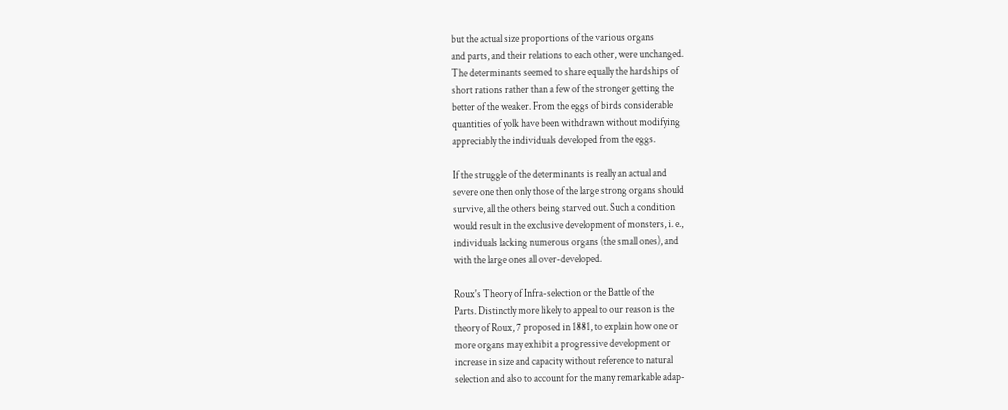but the actual size proportions of the various organs
and parts, and their relations to each other, were unchanged.
The determinants seemed to share equally the hardships of
short rations rather than a few of the stronger getting the
better of the weaker. From the eggs of birds considerable
quantities of yolk have been withdrawn without modifying
appreciably the individuals developed from the eggs.

If the struggle of the determinants is really an actual and
severe one then only those of the large strong organs should
survive, all the others being starved out. Such a condition
would result in the exclusive development of monsters, i. e.,
individuals lacking numerous organs (the small ones), and
with the large ones all over-developed.

Roux's Theory of Infra-selection or the Battle of the
Parts. Distinctly more likely to appeal to our reason is the
theory of Roux, 7 proposed in 1881, to explain how one or
more organs may exhibit a progressive development or
increase in size and capacity without reference to natural
selection and also to account for the many remarkable adap-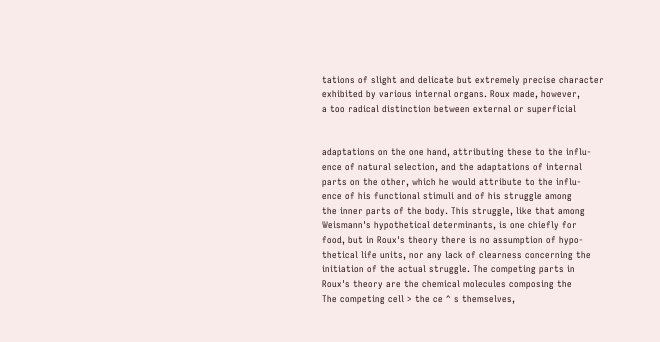tations of slight and delicate but extremely precise character
exhibited by various internal organs. Roux made, however,
a too radical distinction between external or superficial


adaptations on the one hand, attributing these to the influ-
ence of natural selection, and the adaptations of internal
parts on the other, which he would attribute to the influ-
ence of his functional stimuli and of his struggle among
the inner parts of the body. This struggle, like that among
Weismann's hypothetical determinants, is one chiefly for
food, but in Roux's theory there is no assumption of hypo-
thetical life units, nor any lack of clearness concerning the
initiation of the actual struggle. The competing parts in
Roux's theory are the chemical molecules composing the
The competing cell > the ce ^ s themselves,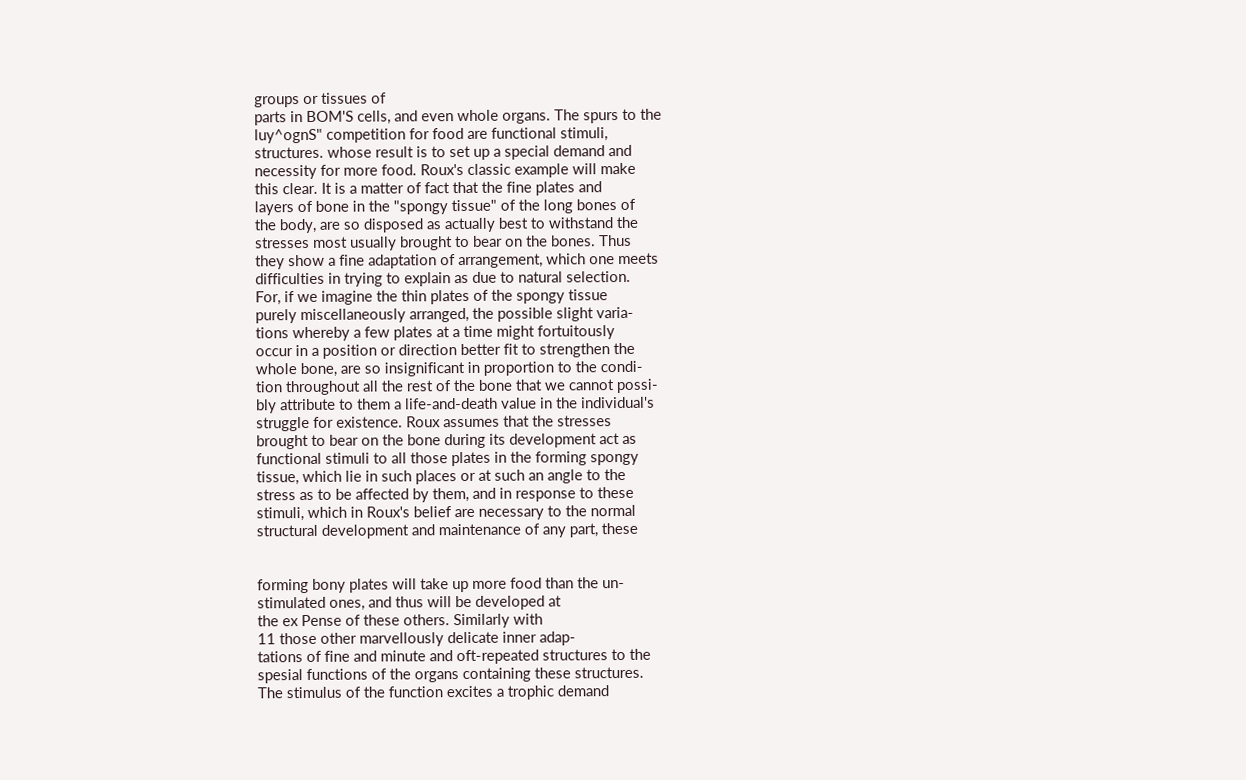groups or tissues of
parts in BOM'S cells, and even whole organs. The spurs to the
luy^ognS" competition for food are functional stimuli,
structures. whose result is to set up a special demand and
necessity for more food. Roux's classic example will make
this clear. It is a matter of fact that the fine plates and
layers of bone in the "spongy tissue" of the long bones of
the body, are so disposed as actually best to withstand the
stresses most usually brought to bear on the bones. Thus
they show a fine adaptation of arrangement, which one meets
difficulties in trying to explain as due to natural selection.
For, if we imagine the thin plates of the spongy tissue
purely miscellaneously arranged, the possible slight varia-
tions whereby a few plates at a time might fortuitously
occur in a position or direction better fit to strengthen the
whole bone, are so insignificant in proportion to the condi-
tion throughout all the rest of the bone that we cannot possi-
bly attribute to them a life-and-death value in the individual's
struggle for existence. Roux assumes that the stresses
brought to bear on the bone during its development act as
functional stimuli to all those plates in the forming spongy
tissue, which lie in such places or at such an angle to the
stress as to be affected by them, and in response to these
stimuli, which in Roux's belief are necessary to the normal
structural development and maintenance of any part, these


forming bony plates will take up more food than the un-
stimulated ones, and thus will be developed at
the ex Pense of these others. Similarly with
11 those other marvellously delicate inner adap-
tations of fine and minute and oft-repeated structures to the
spesial functions of the organs containing these structures.
The stimulus of the function excites a trophic demand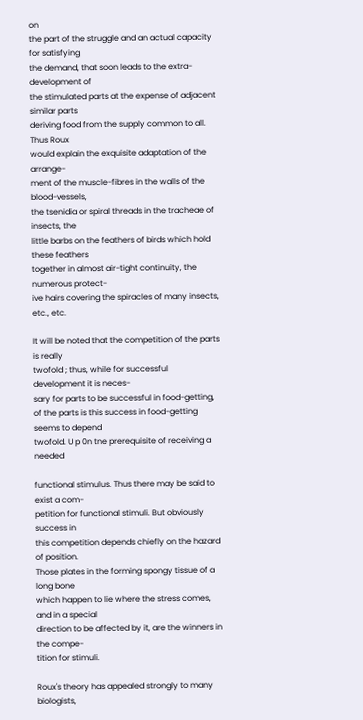on
the part of the struggle and an actual capacity for satisfying
the demand, that soon leads to the extra-development of
the stimulated parts at the expense of adjacent similar parts
deriving food from the supply common to all. Thus Roux
would explain the exquisite adaptation of the arrange-
ment of the muscle-fibres in the walls of the blood-vessels,
the tsenidia or spiral threads in the tracheae of insects, the
little barbs on the feathers of birds which hold these feathers
together in almost air-tight continuity, the numerous protect-
ive hairs covering the spiracles of many insects, etc., etc.

It will be noted that the competition of the parts is really
twofold ; thus, while for successful development it is neces-
sary for parts to be successful in food-getting,
of the parts is this success in food-getting seems to depend
twofold. U p 0n tne prerequisite of receiving a needed

functional stimulus. Thus there may be said to exist a com-
petition for functional stimuli. But obviously success in
this competition depends chiefly on the hazard of position.
Those plates in the forming spongy tissue of a long bone
which happen to lie where the stress comes, and in a special
direction to be affected by it, are the winners in the compe-
tition for stimuli.

Roux's theory has appealed strongly to many biologists,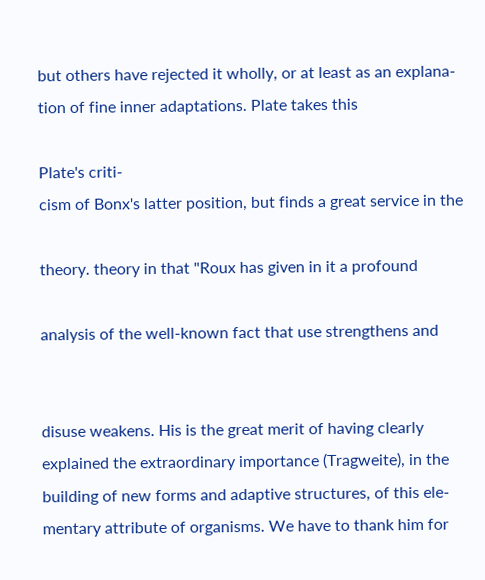but others have rejected it wholly, or at least as an explana-
tion of fine inner adaptations. Plate takes this

Plate's criti-
cism of Bonx's latter position, but finds a great service in the

theory. theory in that "Roux has given in it a profound

analysis of the well-known fact that use strengthens and


disuse weakens. His is the great merit of having clearly
explained the extraordinary importance (Tragweite), in the
building of new forms and adaptive structures, of this ele-
mentary attribute of organisms. We have to thank him for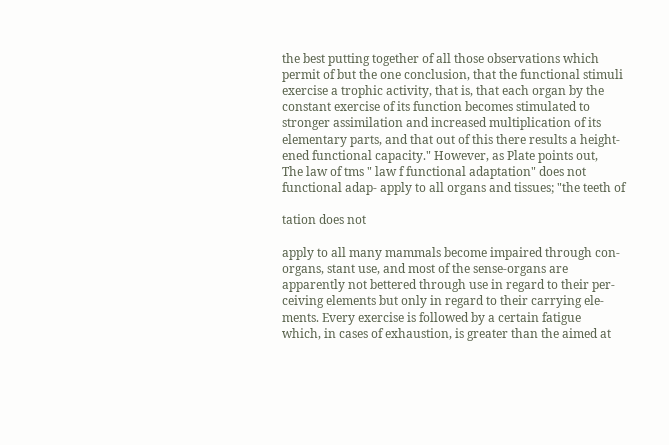the best putting together of all those observations which
permit of but the one conclusion, that the functional stimuli
exercise a trophic activity, that is, that each organ by the
constant exercise of its function becomes stimulated to
stronger assimilation and increased multiplication of its
elementary parts, and that out of this there results a height-
ened functional capacity." However, as Plate points out,
The law of tms " law f functional adaptation" does not
functional adap- apply to all organs and tissues; "the teeth of

tation does not

apply to all many mammals become impaired through con-
organs, stant use, and most of the sense-organs are
apparently not bettered through use in regard to their per-
ceiving elements but only in regard to their carrying ele-
ments. Every exercise is followed by a certain fatigue
which, in cases of exhaustion, is greater than the aimed at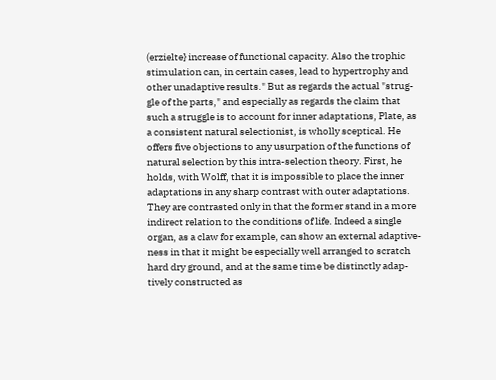(erzielte} increase of functional capacity. Also the trophic
stimulation can, in certain cases, lead to hypertrophy and
other unadaptive results." But as regards the actual "strug-
gle of the parts," and especially as regards the claim that
such a struggle is to account for inner adaptations, Plate, as
a consistent natural selectionist, is wholly sceptical. He
offers five objections to any usurpation of the functions of
natural selection by this intra-selection theory. First, he
holds, with Wolff, that it is impossible to place the inner
adaptations in any sharp contrast with outer adaptations.
They are contrasted only in that the former stand in a more
indirect relation to the conditions of life. Indeed a single
organ, as a claw for example, can show an external adaptive-
ness in that it might be especially well arranged to scratch
hard dry ground, and at the same time be distinctly adap-
tively constructed as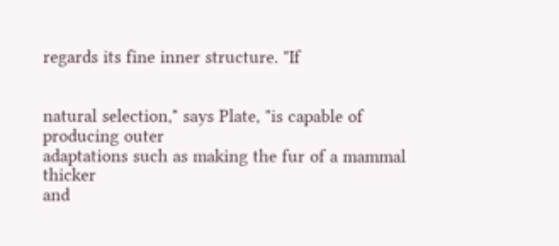regards its fine inner structure. "If


natural selection," says Plate, "is capable of producing outer
adaptations such as making the fur of a mammal thicker
and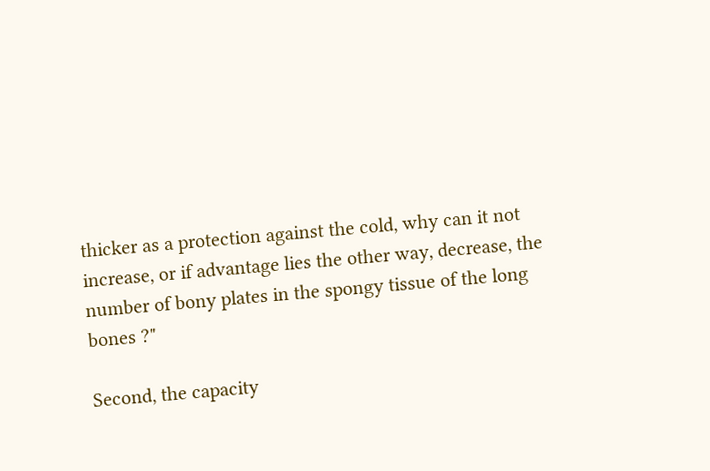thicker as a protection against the cold, why can it not
increase, or if advantage lies the other way, decrease, the
number of bony plates in the spongy tissue of the long
bones ?"

Second, the capacity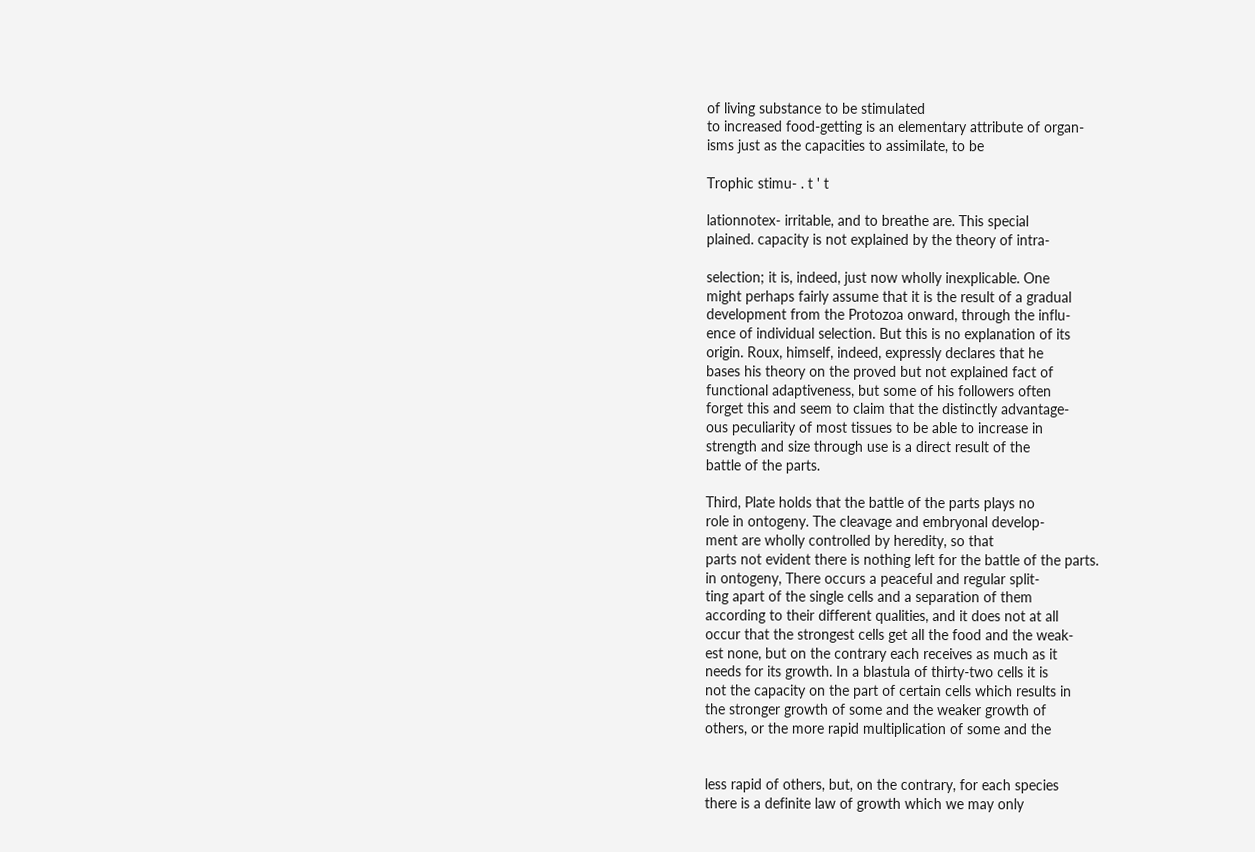of living substance to be stimulated
to increased food-getting is an elementary attribute of organ-
isms just as the capacities to assimilate, to be

Trophic stimu- . t ' t

lationnotex- irritable, and to breathe are. This special
plained. capacity is not explained by the theory of intra-

selection; it is, indeed, just now wholly inexplicable. One
might perhaps fairly assume that it is the result of a gradual
development from the Protozoa onward, through the influ-
ence of individual selection. But this is no explanation of its
origin. Roux, himself, indeed, expressly declares that he
bases his theory on the proved but not explained fact of
functional adaptiveness, but some of his followers often
forget this and seem to claim that the distinctly advantage-
ous peculiarity of most tissues to be able to increase in
strength and size through use is a direct result of the
battle of the parts.

Third, Plate holds that the battle of the parts plays no
role in ontogeny. The cleavage and embryonal develop-
ment are wholly controlled by heredity, so that
parts not evident there is nothing left for the battle of the parts.
in ontogeny, There occurs a peaceful and regular split-
ting apart of the single cells and a separation of them
according to their different qualities, and it does not at all
occur that the strongest cells get all the food and the weak-
est none, but on the contrary each receives as much as it
needs for its growth. In a blastula of thirty-two cells it is
not the capacity on the part of certain cells which results in
the stronger growth of some and the weaker growth of
others, or the more rapid multiplication of some and the


less rapid of others, but, on the contrary, for each species
there is a definite law of growth which we may only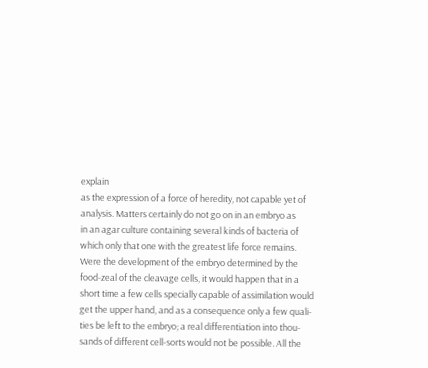explain
as the expression of a force of heredity, not capable yet of
analysis. Matters certainly do not go on in an embryo as
in an agar culture containing several kinds of bacteria of
which only that one with the greatest life force remains.
Were the development of the embryo determined by the
food-zeal of the cleavage cells, it would happen that in a
short time a few cells specially capable of assimilation would
get the upper hand, and as a consequence only a few quali-
ties be left to the embryo; a real differentiation into thou-
sands of different cell-sorts would not be possible. All the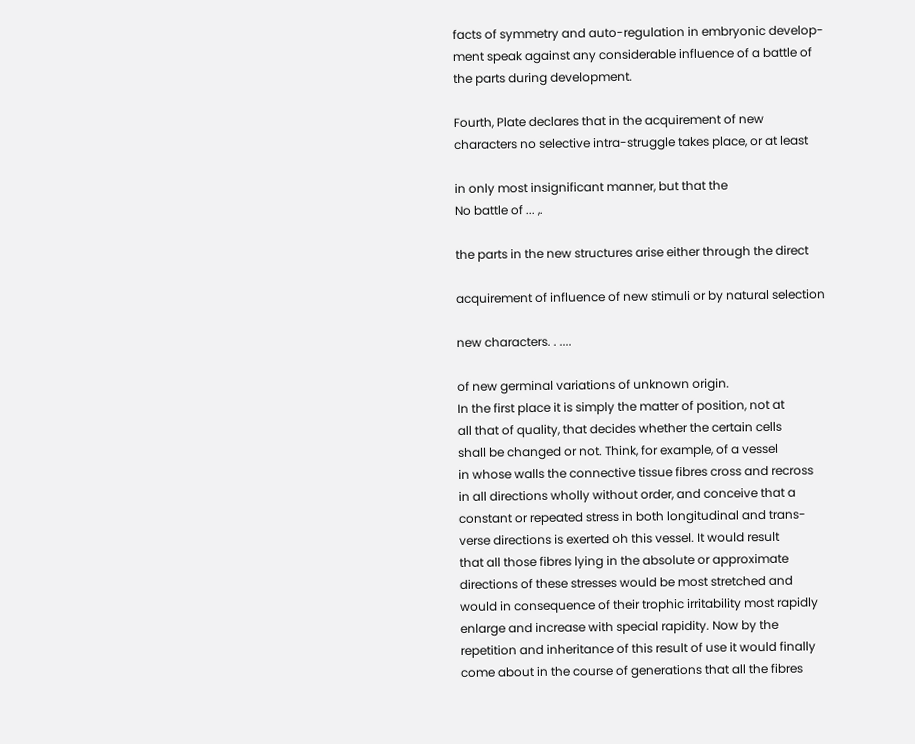facts of symmetry and auto-regulation in embryonic develop-
ment speak against any considerable influence of a battle of
the parts during development.

Fourth, Plate declares that in the acquirement of new
characters no selective intra-struggle takes place, or at least

in only most insignificant manner, but that the
No battle of ... ,.

the parts in the new structures arise either through the direct

acquirement of influence of new stimuli or by natural selection

new characters. . ....

of new germinal variations of unknown origin.
In the first place it is simply the matter of position, not at
all that of quality, that decides whether the certain cells
shall be changed or not. Think, for example, of a vessel
in whose walls the connective tissue fibres cross and recross
in all directions wholly without order, and conceive that a
constant or repeated stress in both longitudinal and trans-
verse directions is exerted oh this vessel. It would result
that all those fibres lying in the absolute or approximate
directions of these stresses would be most stretched and
would in consequence of their trophic irritability most rapidly
enlarge and increase with special rapidity. Now by the
repetition and inheritance of this result of use it would finally
come about in the course of generations that all the fibres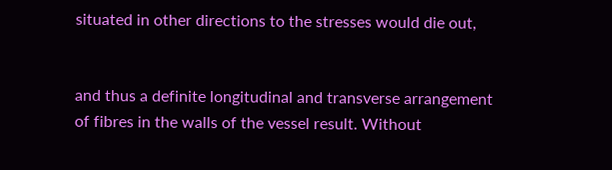situated in other directions to the stresses would die out,


and thus a definite longitudinal and transverse arrangement
of fibres in the walls of the vessel result. Without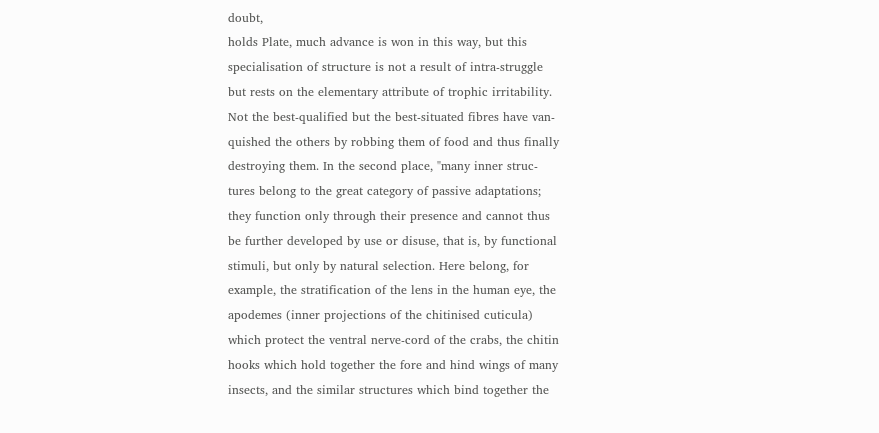doubt,
holds Plate, much advance is won in this way, but this
specialisation of structure is not a result of intra-struggle
but rests on the elementary attribute of trophic irritability.
Not the best-qualified but the best-situated fibres have van-
quished the others by robbing them of food and thus finally
destroying them. In the second place, "many inner struc-
tures belong to the great category of passive adaptations;
they function only through their presence and cannot thus
be further developed by use or disuse, that is, by functional
stimuli, but only by natural selection. Here belong, for
example, the stratification of the lens in the human eye, the
apodemes (inner projections of the chitinised cuticula)
which protect the ventral nerve-cord of the crabs, the chitin
hooks which hold together the fore and hind wings of many
insects, and the similar structures which bind together the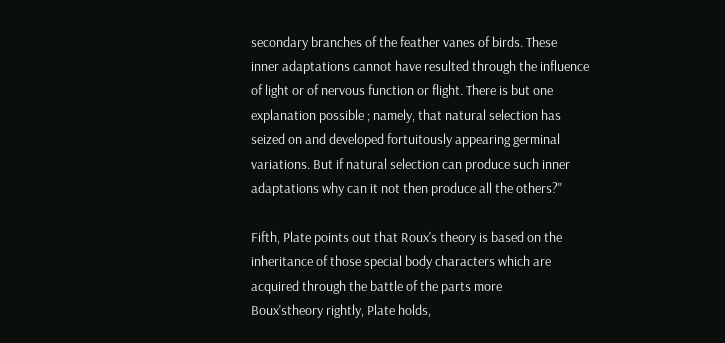secondary branches of the feather vanes of birds. These
inner adaptations cannot have resulted through the influence
of light or of nervous function or flight. There is but one
explanation possible ; namely, that natural selection has
seized on and developed fortuitously appearing germinal
variations. But if natural selection can produce such inner
adaptations why can it not then produce all the others?"

Fifth, Plate points out that Roux's theory is based on the
inheritance of those special body characters which are
acquired through the battle of the parts more
Boux'stheory rightly, Plate holds,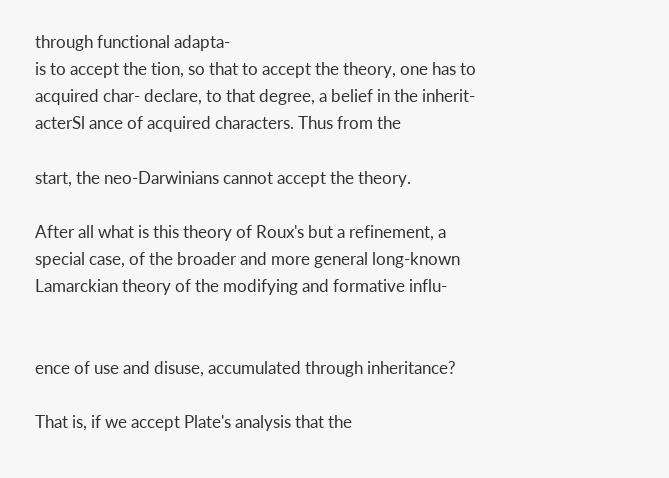through functional adapta-
is to accept the tion, so that to accept the theory, one has to
acquired char- declare, to that degree, a belief in the inherit-
acterSl ance of acquired characters. Thus from the

start, the neo-Darwinians cannot accept the theory.

After all what is this theory of Roux's but a refinement, a
special case, of the broader and more general long-known
Lamarckian theory of the modifying and formative influ-


ence of use and disuse, accumulated through inheritance?

That is, if we accept Plate's analysis that the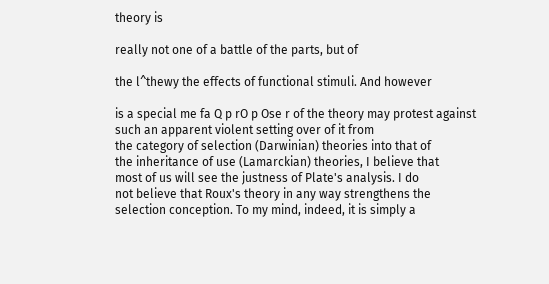theory is

really not one of a battle of the parts, but of

the l^thewy the effects of functional stimuli. And however

is a special me fa Q p rO p Ose r of the theory may protest against
such an apparent violent setting over of it from
the category of selection (Darwinian) theories into that of
the inheritance of use (Lamarckian) theories, I believe that
most of us will see the justness of Plate's analysis. I do
not believe that Roux's theory in any way strengthens the
selection conception. To my mind, indeed, it is simply a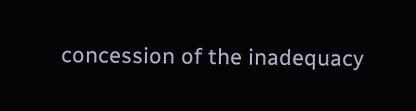concession of the inadequacy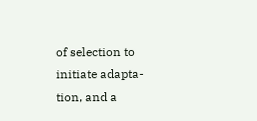of selection to initiate adapta-
tion, and a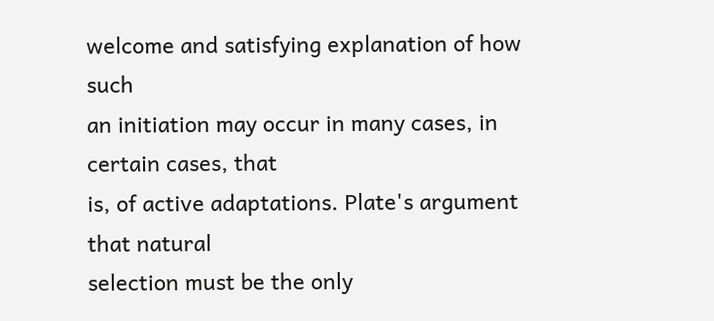welcome and satisfying explanation of how such
an initiation may occur in many cases, in certain cases, that
is, of active adaptations. Plate's argument that natural
selection must be the only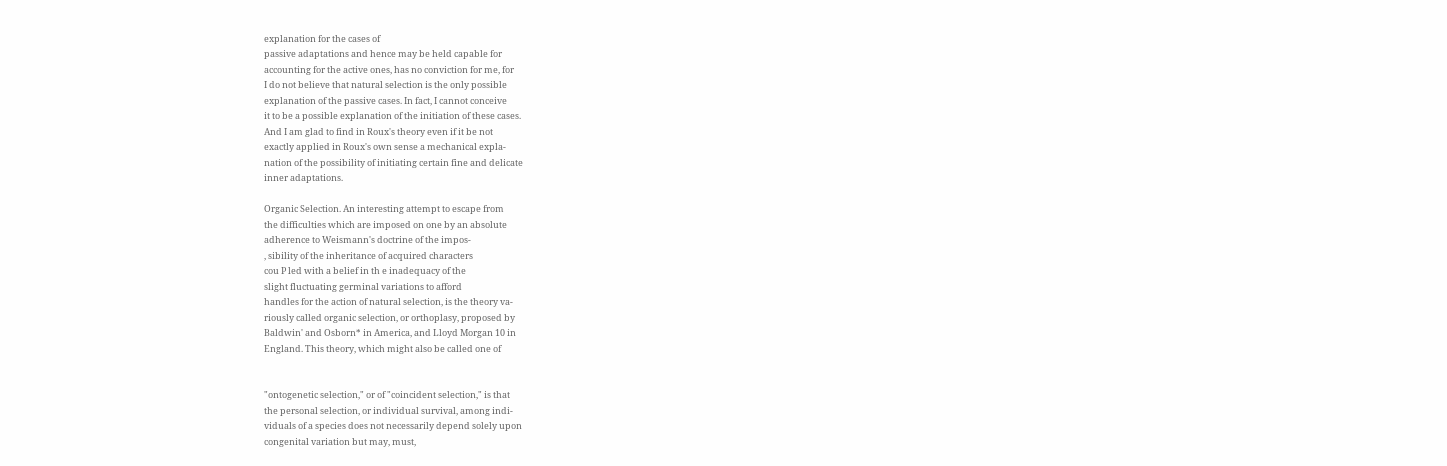explanation for the cases of
passive adaptations and hence may be held capable for
accounting for the active ones, has no conviction for me, for
I do not believe that natural selection is the only possible
explanation of the passive cases. In fact, I cannot conceive
it to be a possible explanation of the initiation of these cases.
And I am glad to find in Roux's theory even if it be not
exactly applied in Roux's own sense a mechanical expla-
nation of the possibility of initiating certain fine and delicate
inner adaptations.

Organic Selection. An interesting attempt to escape from
the difficulties which are imposed on one by an absolute
adherence to Weismann's doctrine of the impos-
, sibility of the inheritance of acquired characters
cou P led with a belief in th e inadequacy of the
slight fluctuating germinal variations to afford
handles for the action of natural selection, is the theory va-
riously called organic selection, or orthoplasy, proposed by
Baldwin' and Osborn* in America, and Lloyd Morgan 10 in
England. This theory, which might also be called one of


"ontogenetic selection," or of "coincident selection," is that
the personal selection, or individual survival, among indi-
viduals of a species does not necessarily depend solely upon
congenital variation but may, must,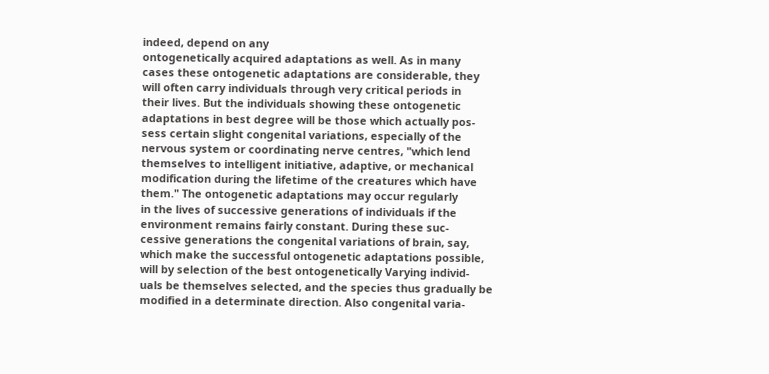indeed, depend on any
ontogenetically acquired adaptations as well. As in many
cases these ontogenetic adaptations are considerable, they
will often carry individuals through very critical periods in
their lives. But the individuals showing these ontogenetic
adaptations in best degree will be those which actually pos-
sess certain slight congenital variations, especially of the
nervous system or coordinating nerve centres, "which lend
themselves to intelligent initiative, adaptive, or mechanical
modification during the lifetime of the creatures which have
them." The ontogenetic adaptations may occur regularly
in the lives of successive generations of individuals if the
environment remains fairly constant. During these suc-
cessive generations the congenital variations of brain, say,
which make the successful ontogenetic adaptations possible,
will by selection of the best ontogenetically Varying individ-
uals be themselves selected, and the species thus gradually be
modified in a determinate direction. Also congenital varia-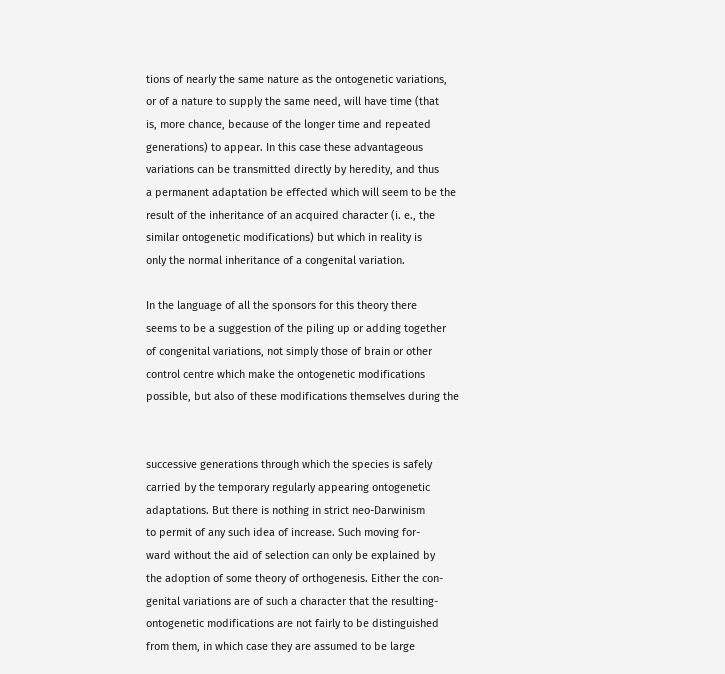tions of nearly the same nature as the ontogenetic variations,
or of a nature to supply the same need, will have time (that
is, more chance, because of the longer time and repeated
generations) to appear. In this case these advantageous
variations can be transmitted directly by heredity, and thus
a permanent adaptation be effected which will seem to be the
result of the inheritance of an acquired character (i. e., the
similar ontogenetic modifications) but which in reality is
only the normal inheritance of a congenital variation.

In the language of all the sponsors for this theory there
seems to be a suggestion of the piling up or adding together
of congenital variations, not simply those of brain or other
control centre which make the ontogenetic modifications
possible, but also of these modifications themselves during the


successive generations through which the species is safely
carried by the temporary regularly appearing ontogenetic
adaptations. But there is nothing in strict neo-Darwinism
to permit of any such idea of increase. Such moving for-
ward without the aid of selection can only be explained by
the adoption of some theory of orthogenesis. Either the con-
genital variations are of such a character that the resulting-
ontogenetic modifications are not fairly to be distinguished
from them, in which case they are assumed to be large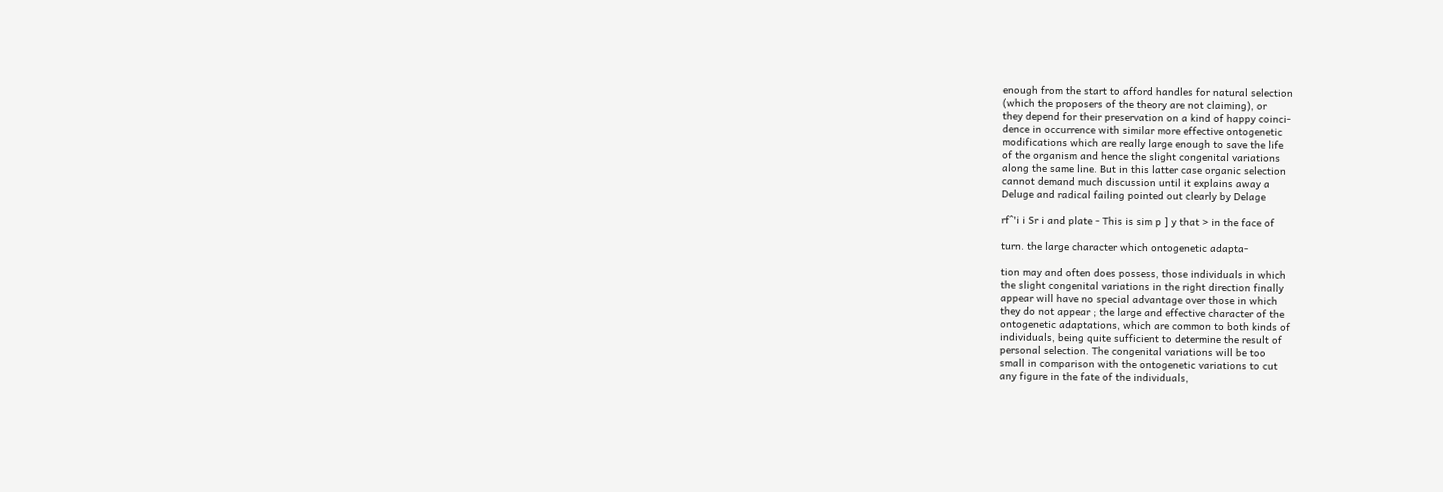enough from the start to afford handles for natural selection
(which the proposers of the theory are not claiming), or
they depend for their preservation on a kind of happy coinci-
dence in occurrence with similar more effective ontogenetic
modifications which are really large enough to save the life
of the organism and hence the slight congenital variations
along the same line. But in this latter case organic selection
cannot demand much discussion until it explains away a
Deluge and radical failing pointed out clearly by Delage

rf^'i i Sr i and plate - This is sim p ] y that > in the face of

turn. the large character which ontogenetic adapta-

tion may and often does possess, those individuals in which
the slight congenital variations in the right direction finally
appear will have no special advantage over those in which
they do not appear ; the large and effective character of the
ontogenetic adaptations, which are common to both kinds of
individuals, being quite sufficient to determine the result of
personal selection. The congenital variations will be too
small in comparison with the ontogenetic variations to cut
any figure in the fate of the individuals,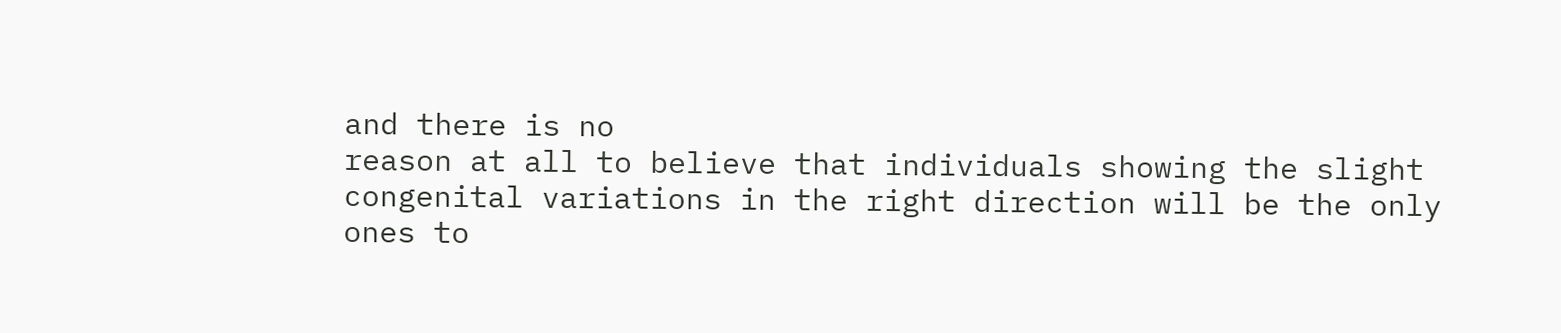and there is no
reason at all to believe that individuals showing the slight
congenital variations in the right direction will be the only
ones to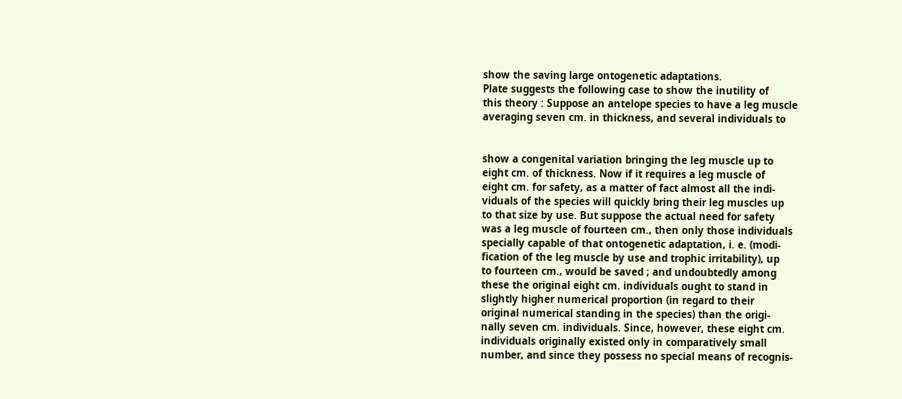show the saving large ontogenetic adaptations.
Plate suggests the following case to show the inutility of
this theory : Suppose an antelope species to have a leg muscle
averaging seven cm. in thickness, and several individuals to


show a congenital variation bringing the leg muscle up to
eight cm. of thickness. Now if it requires a leg muscle of
eight cm. for safety, as a matter of fact almost all the indi-
viduals of the species will quickly bring their leg muscles up
to that size by use. But suppose the actual need for safety
was a leg muscle of fourteen cm., then only those individuals
specially capable of that ontogenetic adaptation, i. e. (modi-
fication of the leg muscle by use and trophic irritability), up
to fourteen cm., would be saved ; and undoubtedly among
these the original eight cm. individuals ought to stand in
slightly higher numerical proportion (in regard to their
original numerical standing in the species) than the origi-
nally seven cm. individuals. Since, however, these eight cm.
individuals originally existed only in comparatively small
number, and since they possess no special means of recognis-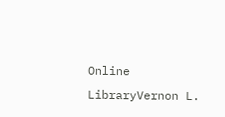Online LibraryVernon L.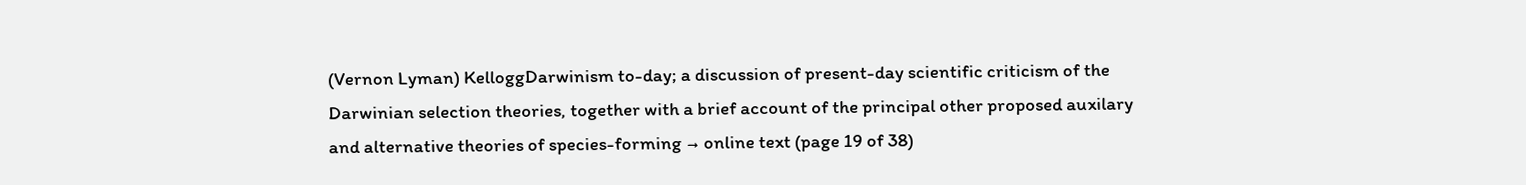(Vernon Lyman) KelloggDarwinism to-day; a discussion of present-day scientific criticism of the Darwinian selection theories, together with a brief account of the principal other proposed auxilary and alternative theories of species-forming → online text (page 19 of 38)